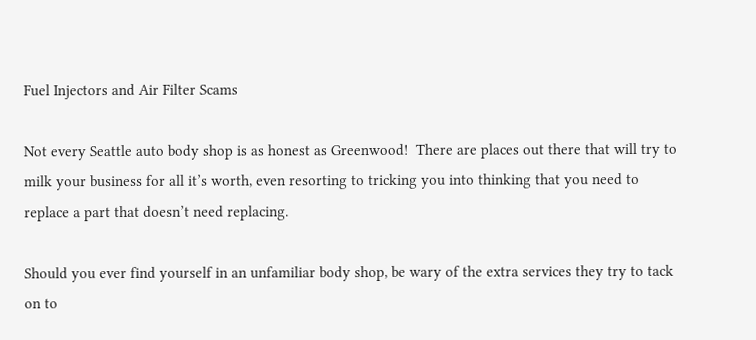Fuel Injectors and Air Filter Scams

Not every Seattle auto body shop is as honest as Greenwood!  There are places out there that will try to milk your business for all it’s worth, even resorting to tricking you into thinking that you need to replace a part that doesn’t need replacing.

Should you ever find yourself in an unfamiliar body shop, be wary of the extra services they try to tack on to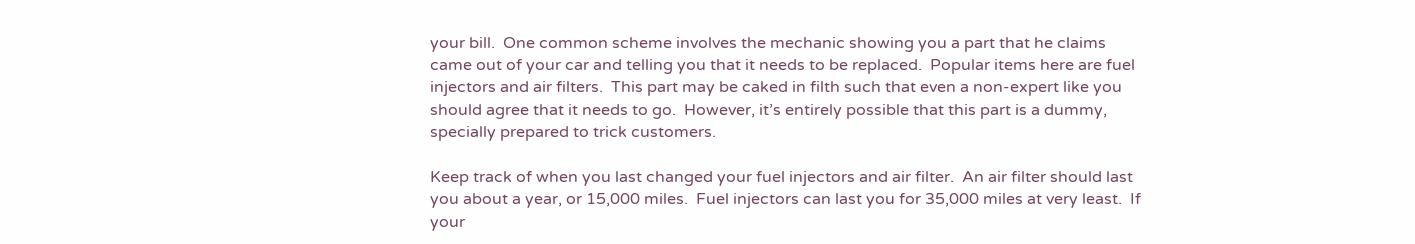your bill.  One common scheme involves the mechanic showing you a part that he claims came out of your car and telling you that it needs to be replaced.  Popular items here are fuel injectors and air filters.  This part may be caked in filth such that even a non-expert like you should agree that it needs to go.  However, it’s entirely possible that this part is a dummy, specially prepared to trick customers.

Keep track of when you last changed your fuel injectors and air filter.  An air filter should last you about a year, or 15,000 miles.  Fuel injectors can last you for 35,000 miles at very least.  If your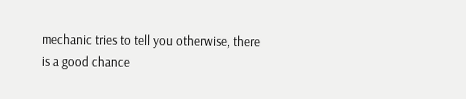mechanic tries to tell you otherwise, there is a good chance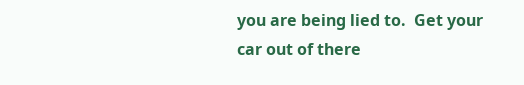you are being lied to.  Get your car out of there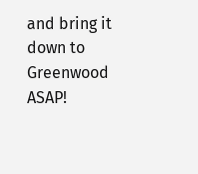and bring it down to Greenwood ASAP!